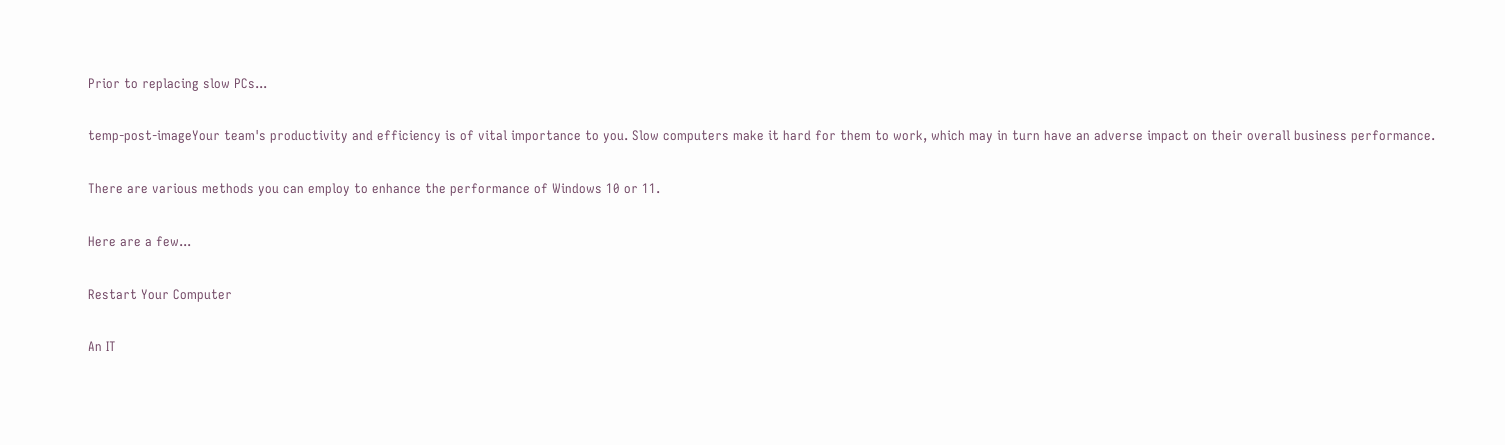Prior to replacing slow PCs...

temp-post-imageYour team's productivity and efficiency is of vital importance to you. Slow computers make it hard for them to work, which may in turn have an adverse impact on their overall business performance.

There are various methods you can employ to enhance the performance of Windows 10 or 11.

Here are a few...

Restart Your Computer

An IT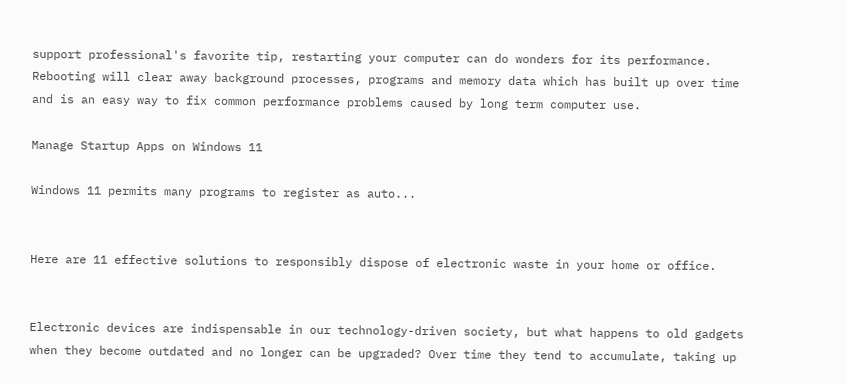support professional's favorite tip, restarting your computer can do wonders for its performance. Rebooting will clear away background processes, programs and memory data which has built up over time and is an easy way to fix common performance problems caused by long term computer use.

Manage Startup Apps on Windows 11

Windows 11 permits many programs to register as auto...


Here are 11 effective solutions to responsibly dispose of electronic waste in your home or office.


Electronic devices are indispensable in our technology-driven society, but what happens to old gadgets when they become outdated and no longer can be upgraded? Over time they tend to accumulate, taking up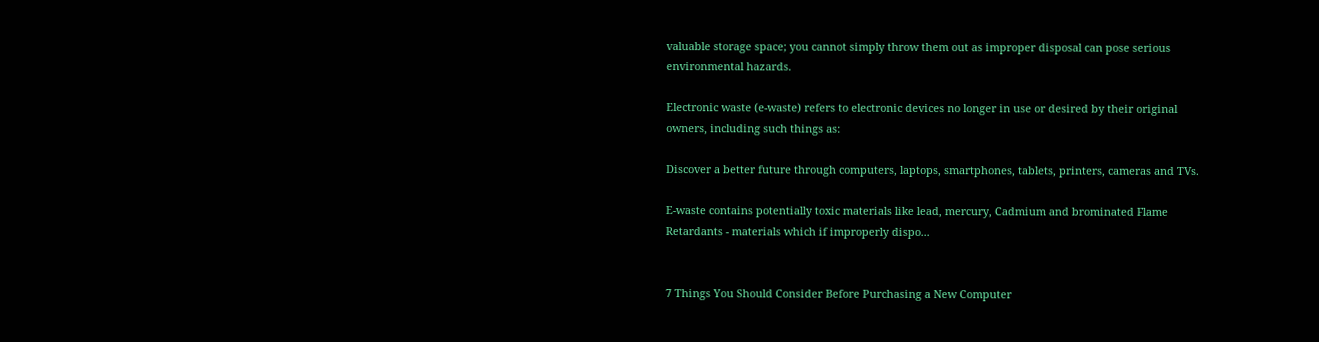valuable storage space; you cannot simply throw them out as improper disposal can pose serious environmental hazards.

Electronic waste (e-waste) refers to electronic devices no longer in use or desired by their original owners, including such things as:

Discover a better future through computers, laptops, smartphones, tablets, printers, cameras and TVs.

E-waste contains potentially toxic materials like lead, mercury, Cadmium and brominated Flame Retardants - materials which if improperly dispo...


7 Things You Should Consider Before Purchasing a New Computer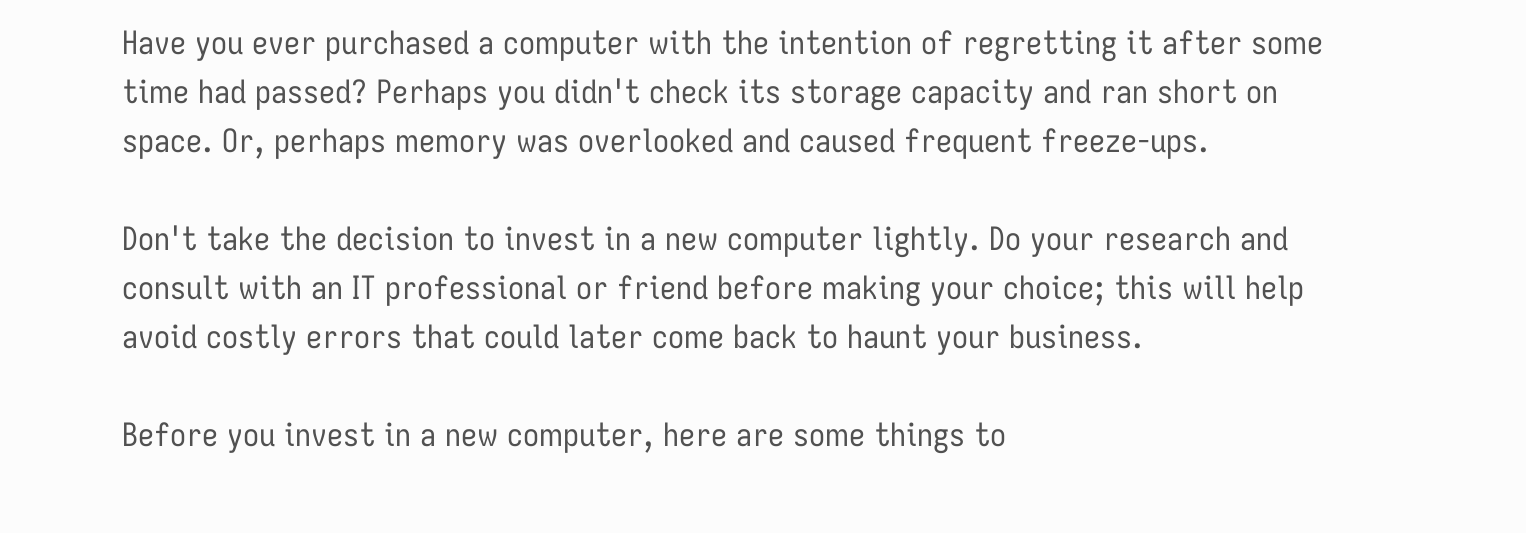Have you ever purchased a computer with the intention of regretting it after some time had passed? Perhaps you didn't check its storage capacity and ran short on space. Or, perhaps memory was overlooked and caused frequent freeze-ups.

Don't take the decision to invest in a new computer lightly. Do your research and consult with an IT professional or friend before making your choice; this will help avoid costly errors that could later come back to haunt your business.

Before you invest in a new computer, here are some things to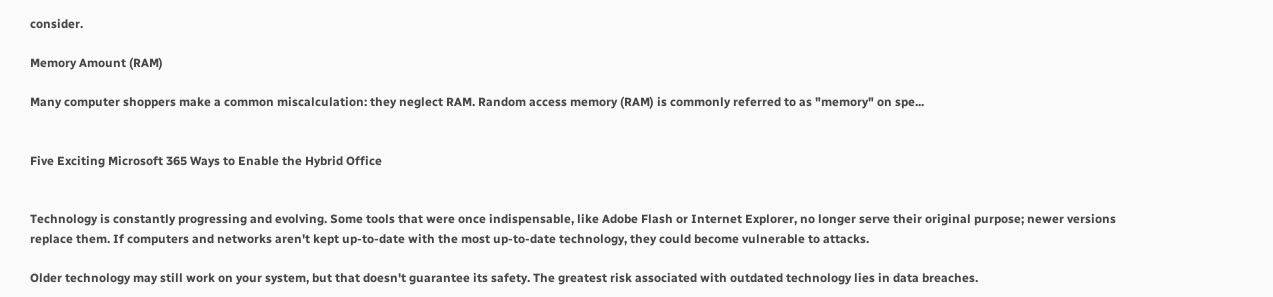consider.

Memory Amount (RAM)

Many computer shoppers make a common miscalculation: they neglect RAM. Random access memory (RAM) is commonly referred to as "memory" on spe...


Five Exciting Microsoft 365 Ways to Enable the Hybrid Office


Technology is constantly progressing and evolving. Some tools that were once indispensable, like Adobe Flash or Internet Explorer, no longer serve their original purpose; newer versions replace them. If computers and networks aren't kept up-to-date with the most up-to-date technology, they could become vulnerable to attacks.

Older technology may still work on your system, but that doesn't guarantee its safety. The greatest risk associated with outdated technology lies in data breaches.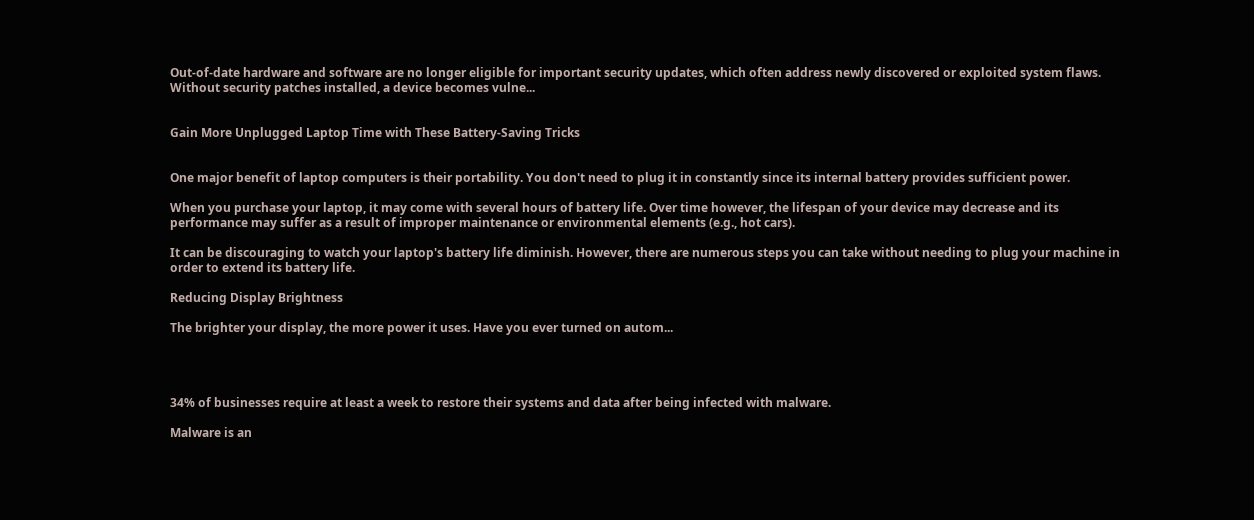Out-of-date hardware and software are no longer eligible for important security updates, which often address newly discovered or exploited system flaws. Without security patches installed, a device becomes vulne...


Gain More Unplugged Laptop Time with These Battery-Saving Tricks


One major benefit of laptop computers is their portability. You don't need to plug it in constantly since its internal battery provides sufficient power.

When you purchase your laptop, it may come with several hours of battery life. Over time however, the lifespan of your device may decrease and its performance may suffer as a result of improper maintenance or environmental elements (e.g., hot cars).

It can be discouraging to watch your laptop's battery life diminish. However, there are numerous steps you can take without needing to plug your machine in order to extend its battery life.

Reducing Display Brightness

The brighter your display, the more power it uses. Have you ever turned on autom...




34% of businesses require at least a week to restore their systems and data after being infected with malware.

Malware is an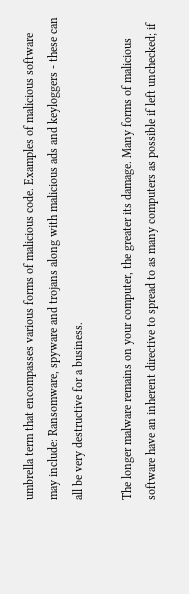umbrella term that encompasses various forms of malicious code. Examples of malicious software may include: Ransomware, spyware and trojans along with malicious ads and keyloggers - these can all be very destructive for a business.

The longer malware remains on your computer, the greater its damage. Many forms of malicious software have an inherent directive to spread to as many computers as possible if left unchecked; if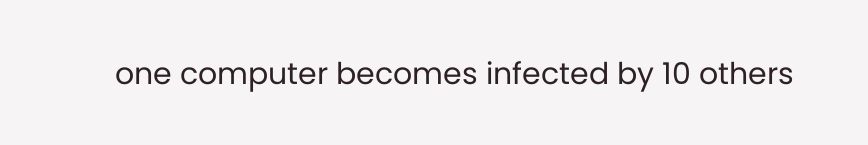one computer becomes infected by 10 others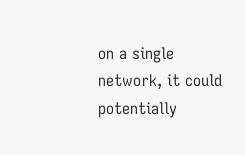on a single network, it could potentially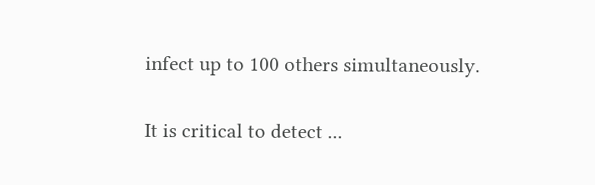infect up to 100 others simultaneously.

It is critical to detect ...